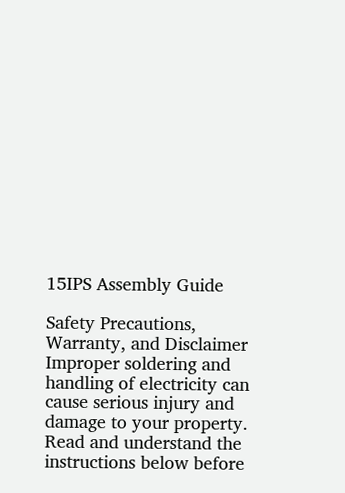15IPS Assembly Guide

Safety Precautions, Warranty, and Disclaimer Improper soldering and handling of electricity can cause serious injury and damage to your property. Read and understand the instructions below before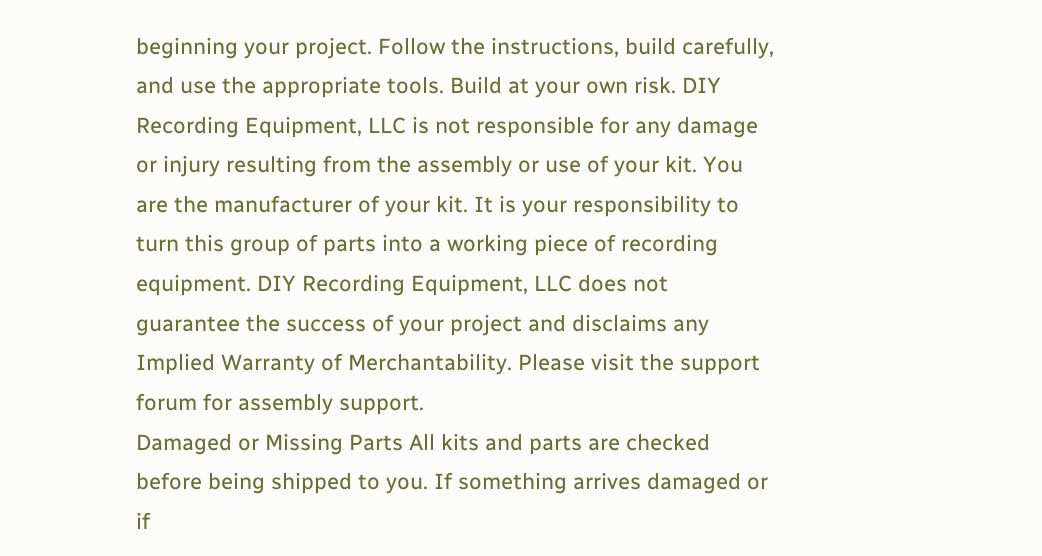beginning your project. Follow the instructions, build carefully, and use the appropriate tools. Build at your own risk. DIY Recording Equipment, LLC is not responsible for any damage or injury resulting from the assembly or use of your kit. You are the manufacturer of your kit. It is your responsibility to turn this group of parts into a working piece of recording equipment. DIY Recording Equipment, LLC does not guarantee the success of your project and disclaims any Implied Warranty of Merchantability. Please visit the support forum for assembly support.
Damaged or Missing Parts All kits and parts are checked before being shipped to you. If something arrives damaged or if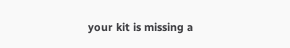your kit is missing a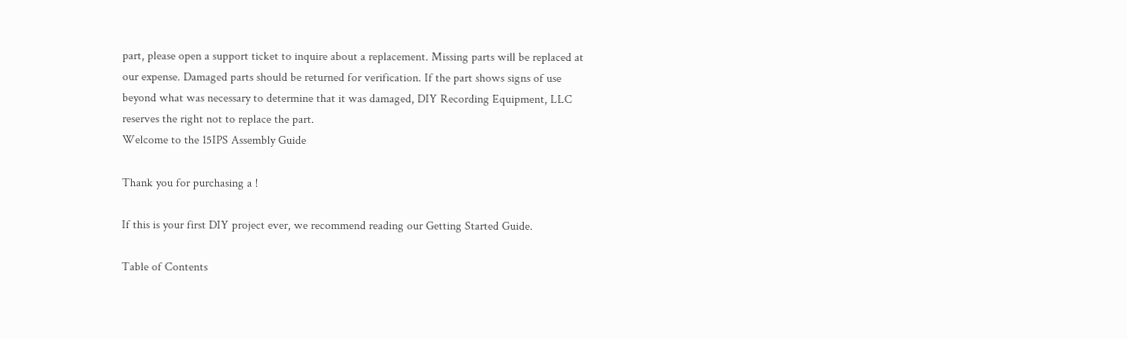part, please open a support ticket to inquire about a replacement. Missing parts will be replaced at our expense. Damaged parts should be returned for verification. If the part shows signs of use beyond what was necessary to determine that it was damaged, DIY Recording Equipment, LLC reserves the right not to replace the part.
Welcome to the 15IPS Assembly Guide

Thank you for purchasing a !

If this is your first DIY project ever, we recommend reading our Getting Started Guide.

Table of Contents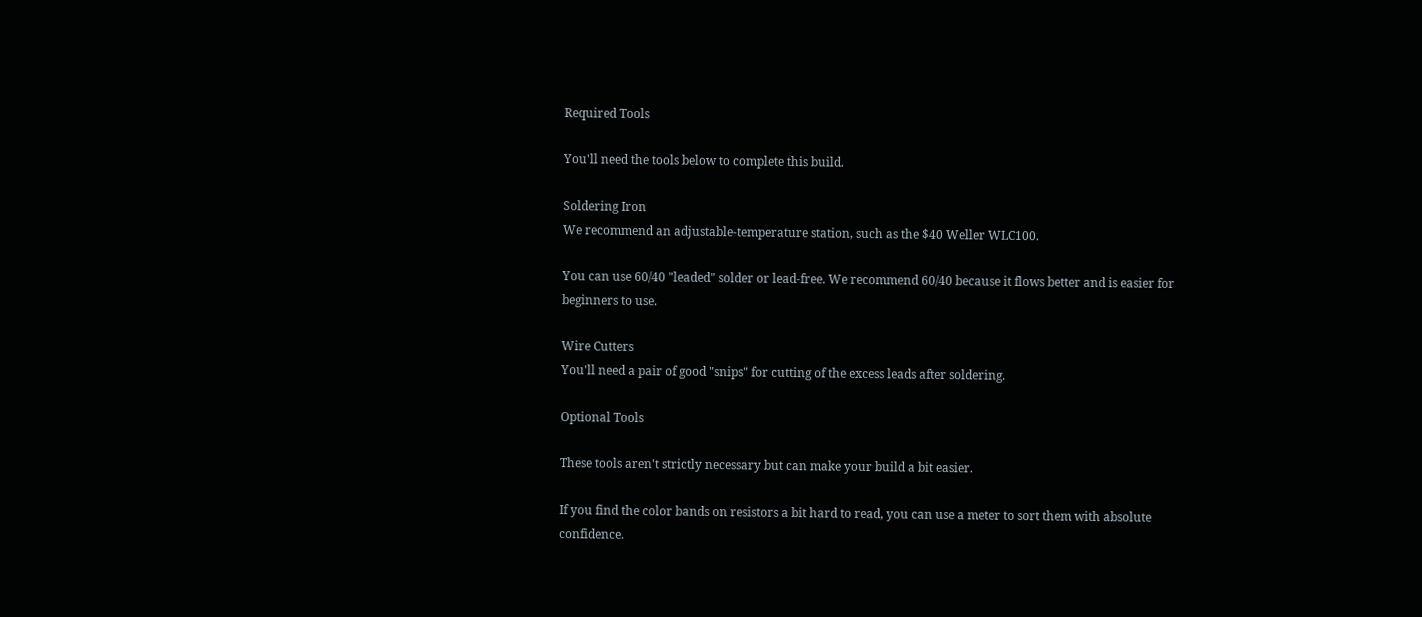Required Tools

You'll need the tools below to complete this build.

Soldering Iron
We recommend an adjustable-temperature station, such as the $40 Weller WLC100.

You can use 60/40 "leaded" solder or lead-free. We recommend 60/40 because it flows better and is easier for beginners to use.

Wire Cutters
You'll need a pair of good "snips" for cutting of the excess leads after soldering.

Optional Tools

These tools aren't strictly necessary but can make your build a bit easier.

If you find the color bands on resistors a bit hard to read, you can use a meter to sort them with absolute confidence.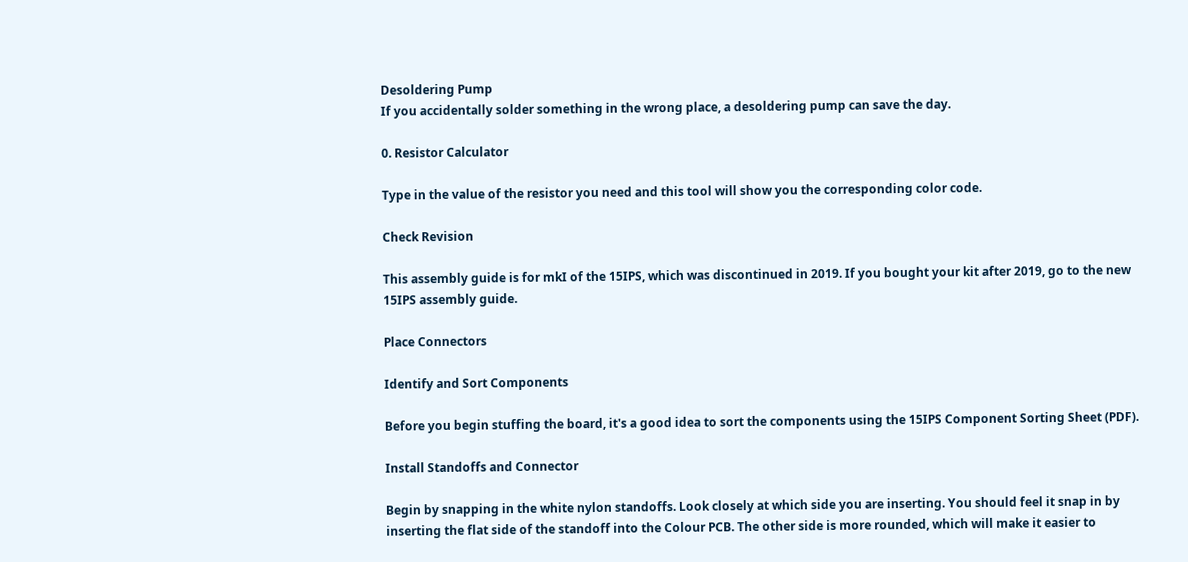Desoldering Pump
If you accidentally solder something in the wrong place, a desoldering pump can save the day.

0. Resistor Calculator

Type in the value of the resistor you need and this tool will show you the corresponding color code.

Check Revision

This assembly guide is for mkI of the 15IPS, which was discontinued in 2019. If you bought your kit after 2019, go to the new 15IPS assembly guide.

Place Connectors

Identify and Sort Components

Before you begin stuffing the board, it's a good idea to sort the components using the 15IPS Component Sorting Sheet (PDF).

Install Standoffs and Connector

Begin by snapping in the white nylon standoffs. Look closely at which side you are inserting. You should feel it snap in by inserting the flat side of the standoff into the Colour PCB. The other side is more rounded, which will make it easier to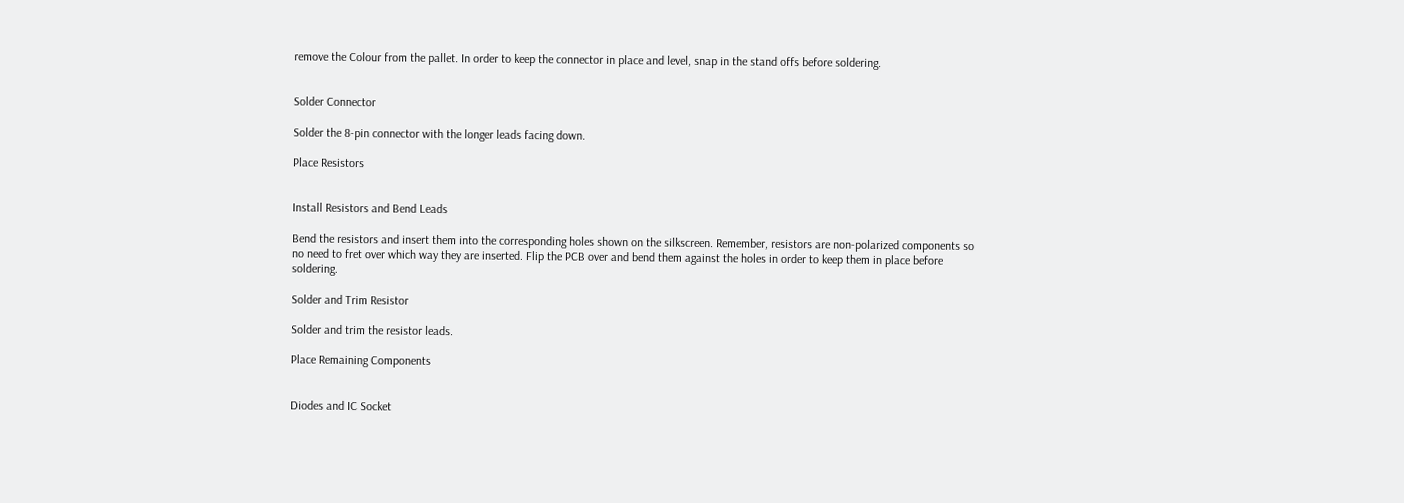remove the Colour from the pallet. In order to keep the connector in place and level, snap in the stand offs before soldering.


Solder Connector

Solder the 8-pin connector with the longer leads facing down.

Place Resistors


Install Resistors and Bend Leads

Bend the resistors and insert them into the corresponding holes shown on the silkscreen. Remember, resistors are non-polarized components so no need to fret over which way they are inserted. Flip the PCB over and bend them against the holes in order to keep them in place before soldering.

Solder and Trim Resistor

Solder and trim the resistor leads.

Place Remaining Components


Diodes and IC Socket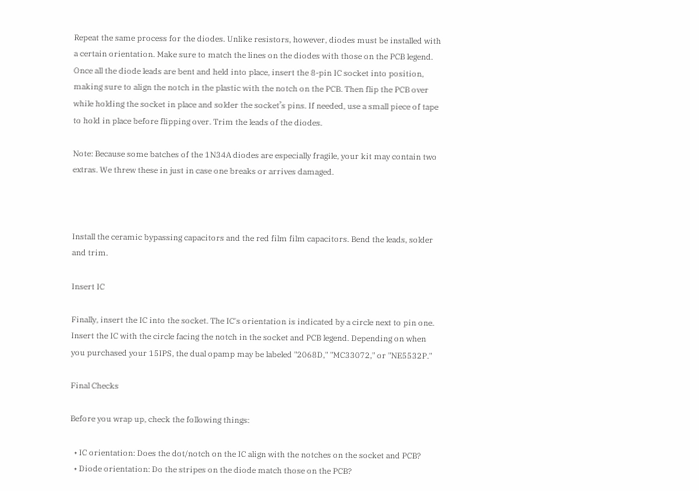Repeat the same process for the diodes. Unlike resistors, however, diodes must be installed with a certain orientation. Make sure to match the lines on the diodes with those on the PCB legend. Once all the diode leads are bent and held into place, insert the 8-pin IC socket into position, making sure to align the notch in the plastic with the notch on the PCB. Then flip the PCB over while holding the socket in place and solder the socket’s pins. If needed, use a small piece of tape to hold in place before flipping over. Trim the leads of the diodes.

Note: Because some batches of the 1N34A diodes are especially fragile, your kit may contain two extras. We threw these in just in case one breaks or arrives damaged.



Install the ceramic bypassing capacitors and the red film film capacitors. Bend the leads, solder and trim.

Insert IC

Finally, insert the IC into the socket. The IC's orientation is indicated by a circle next to pin one. Insert the IC with the circle facing the notch in the socket and PCB legend. Depending on when you purchased your 15IPS, the dual opamp may be labeled "2068D," "MC33072," or "NE5532P."

Final Checks

Before you wrap up, check the following things:

  • IC orientation: Does the dot/notch on the IC align with the notches on the socket and PCB?
  • Diode orientation: Do the stripes on the diode match those on the PCB?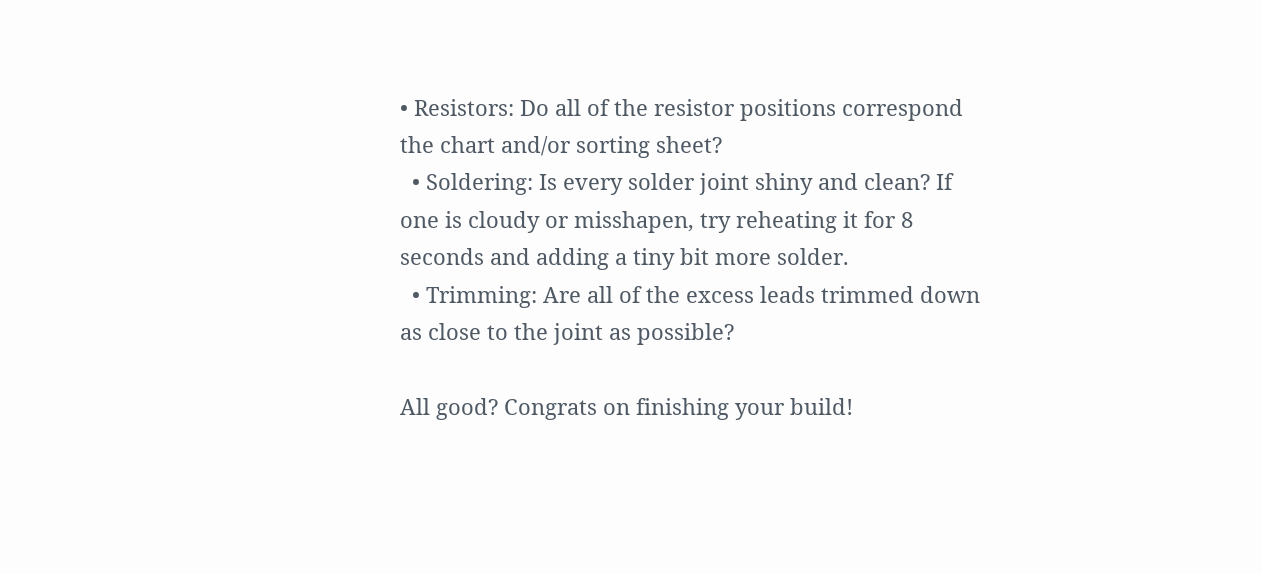• Resistors: Do all of the resistor positions correspond the chart and/or sorting sheet?
  • Soldering: Is every solder joint shiny and clean? If one is cloudy or misshapen, try reheating it for 8 seconds and adding a tiny bit more solder.
  • Trimming: Are all of the excess leads trimmed down as close to the joint as possible?

All good? Congrats on finishing your build!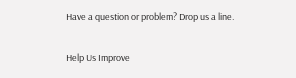Have a question or problem? Drop us a line.

Help Us Improve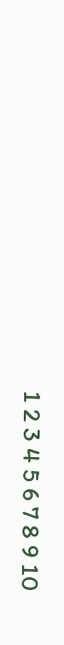1 2 3 4 5 6 7 8 9 10